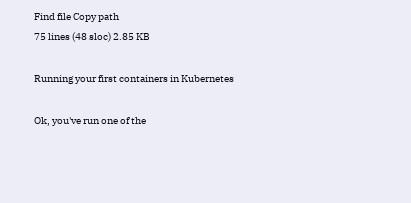Find file Copy path
75 lines (48 sloc) 2.85 KB

Running your first containers in Kubernetes

Ok, you've run one of the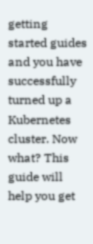getting started guides and you have successfully turned up a Kubernetes cluster. Now what? This guide will help you get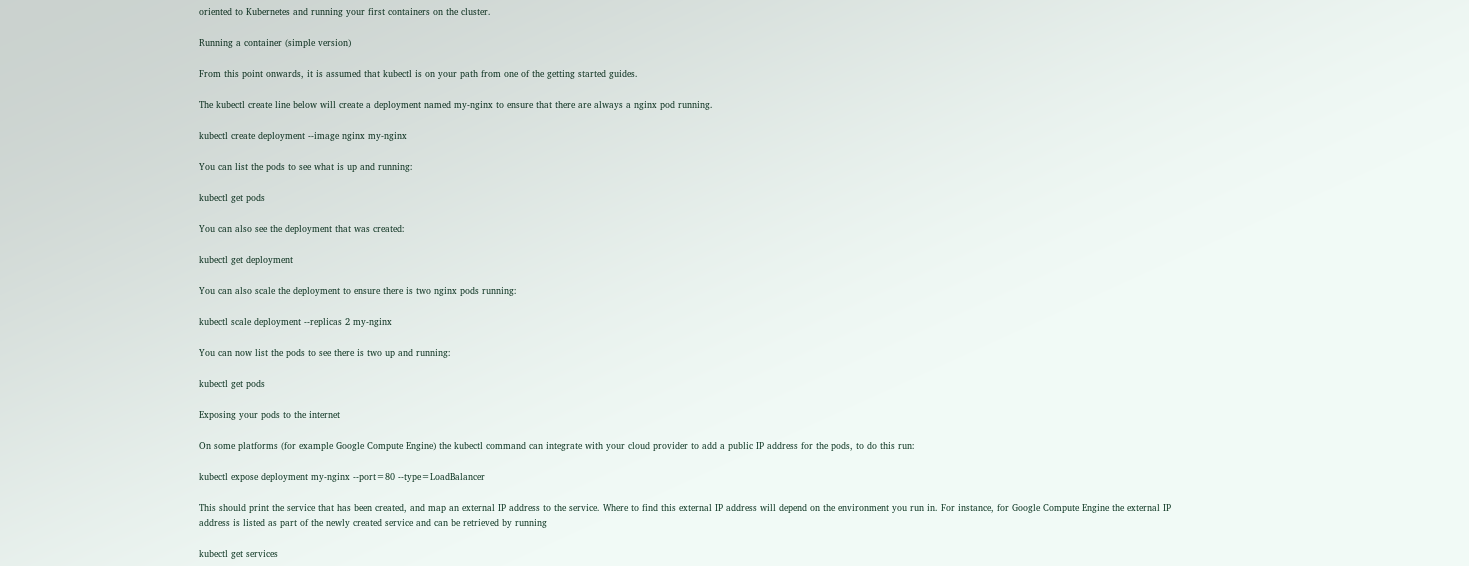oriented to Kubernetes and running your first containers on the cluster.

Running a container (simple version)

From this point onwards, it is assumed that kubectl is on your path from one of the getting started guides.

The kubectl create line below will create a deployment named my-nginx to ensure that there are always a nginx pod running.

kubectl create deployment --image nginx my-nginx

You can list the pods to see what is up and running:

kubectl get pods

You can also see the deployment that was created:

kubectl get deployment

You can also scale the deployment to ensure there is two nginx pods running:

kubectl scale deployment --replicas 2 my-nginx

You can now list the pods to see there is two up and running:

kubectl get pods

Exposing your pods to the internet

On some platforms (for example Google Compute Engine) the kubectl command can integrate with your cloud provider to add a public IP address for the pods, to do this run:

kubectl expose deployment my-nginx --port=80 --type=LoadBalancer

This should print the service that has been created, and map an external IP address to the service. Where to find this external IP address will depend on the environment you run in. For instance, for Google Compute Engine the external IP address is listed as part of the newly created service and can be retrieved by running

kubectl get services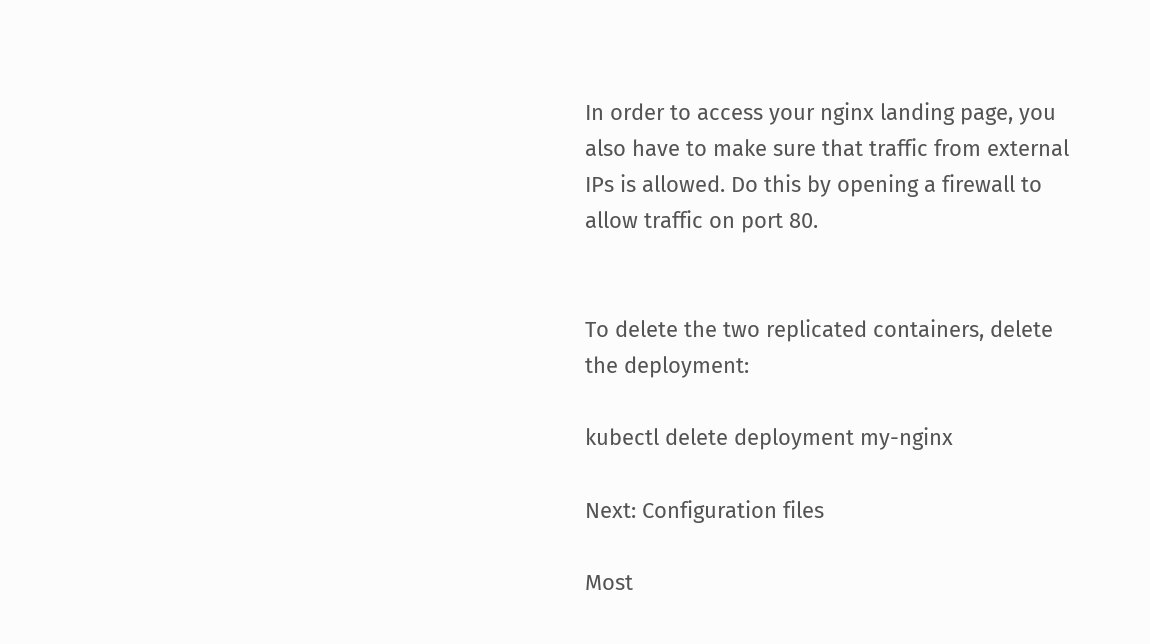In order to access your nginx landing page, you also have to make sure that traffic from external IPs is allowed. Do this by opening a firewall to allow traffic on port 80.


To delete the two replicated containers, delete the deployment:

kubectl delete deployment my-nginx

Next: Configuration files

Most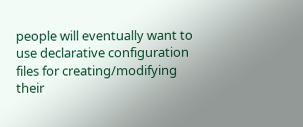people will eventually want to use declarative configuration files for creating/modifying their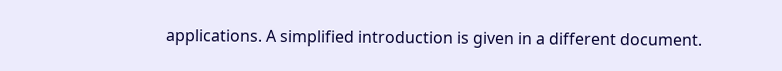applications. A simplified introduction is given in a different document.